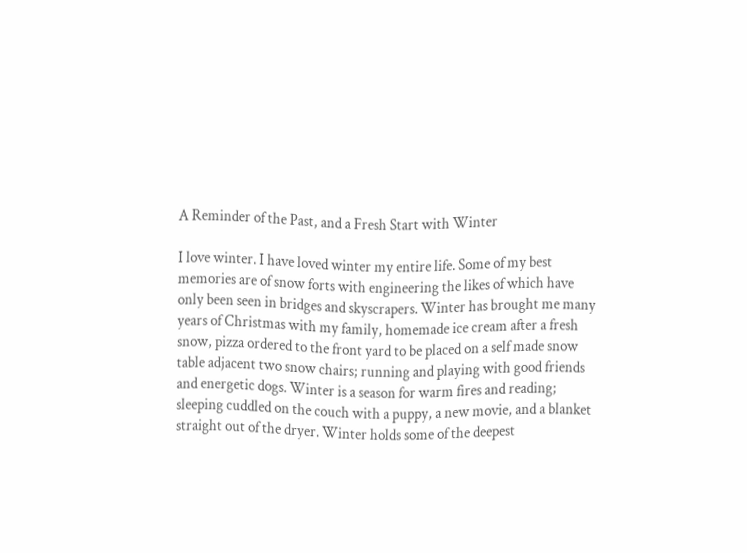A Reminder of the Past, and a Fresh Start with Winter

I love winter. I have loved winter my entire life. Some of my best memories are of snow forts with engineering the likes of which have only been seen in bridges and skyscrapers. Winter has brought me many years of Christmas with my family, homemade ice cream after a fresh snow, pizza ordered to the front yard to be placed on a self made snow table adjacent two snow chairs; running and playing with good friends and energetic dogs. Winter is a season for warm fires and reading; sleeping cuddled on the couch with a puppy, a new movie, and a blanket straight out of the dryer. Winter holds some of the deepest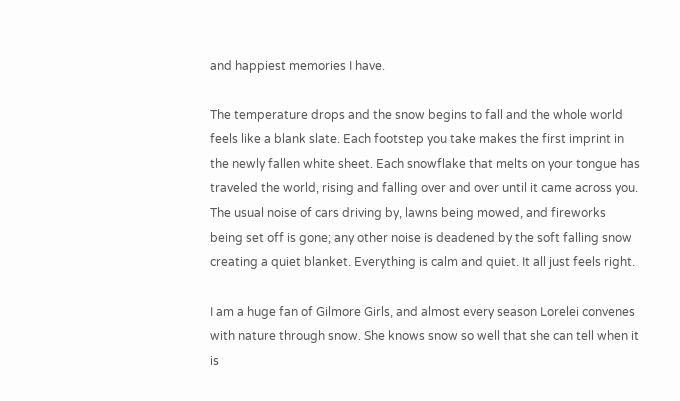and happiest memories I have.

The temperature drops and the snow begins to fall and the whole world feels like a blank slate. Each footstep you take makes the first imprint in the newly fallen white sheet. Each snowflake that melts on your tongue has traveled the world, rising and falling over and over until it came across you. The usual noise of cars driving by, lawns being mowed, and fireworks being set off is gone; any other noise is deadened by the soft falling snow creating a quiet blanket. Everything is calm and quiet. It all just feels right.

I am a huge fan of Gilmore Girls, and almost every season Lorelei convenes with nature through snow. She knows snow so well that she can tell when it is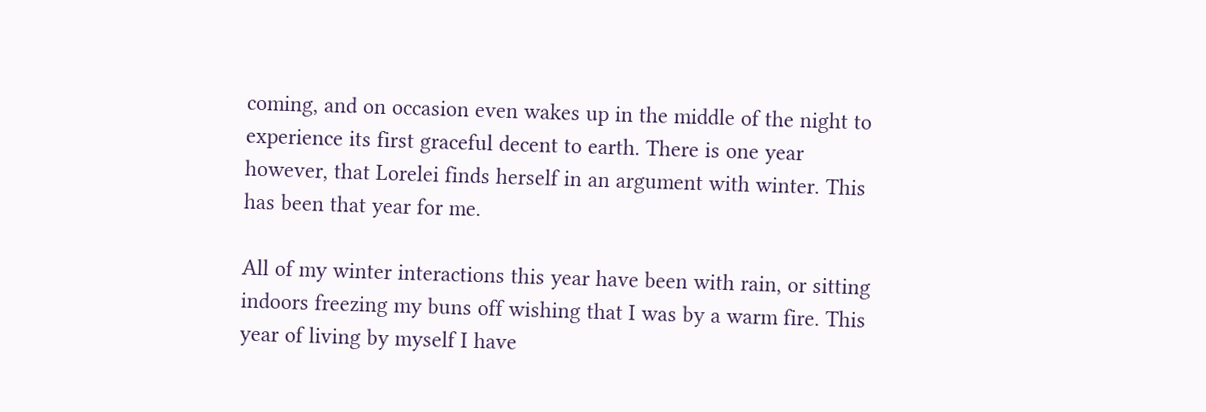coming, and on occasion even wakes up in the middle of the night to experience its first graceful decent to earth. There is one year however, that Lorelei finds herself in an argument with winter. This has been that year for me.

All of my winter interactions this year have been with rain, or sitting indoors freezing my buns off wishing that I was by a warm fire. This year of living by myself I have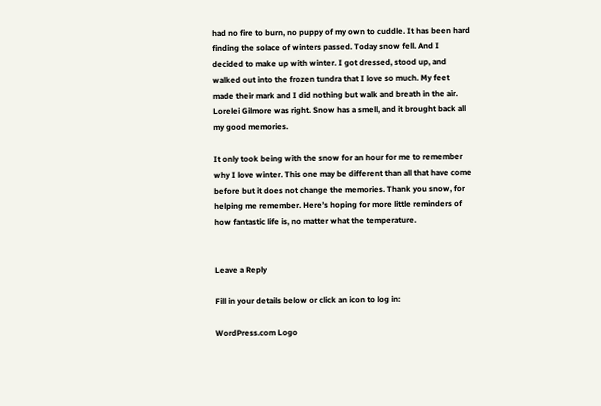had no fire to burn, no puppy of my own to cuddle. It has been hard finding the solace of winters passed. Today snow fell. And I decided to make up with winter. I got dressed, stood up, and walked out into the frozen tundra that I love so much. My feet made their mark and I did nothing but walk and breath in the air. Lorelei Gilmore was right. Snow has a smell, and it brought back all my good memories.

It only took being with the snow for an hour for me to remember why I love winter. This one may be different than all that have come before but it does not change the memories. Thank you snow, for helping me remember. Here’s hoping for more little reminders of how fantastic life is, no matter what the temperature.


Leave a Reply

Fill in your details below or click an icon to log in:

WordPress.com Logo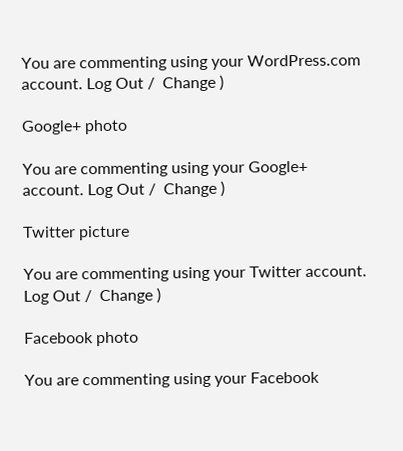You are commenting using your WordPress.com account. Log Out /  Change )

Google+ photo

You are commenting using your Google+ account. Log Out /  Change )

Twitter picture

You are commenting using your Twitter account. Log Out /  Change )

Facebook photo

You are commenting using your Facebook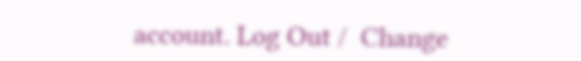account. Log Out /  Change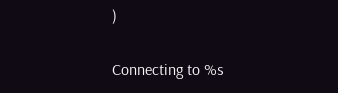)


Connecting to %s